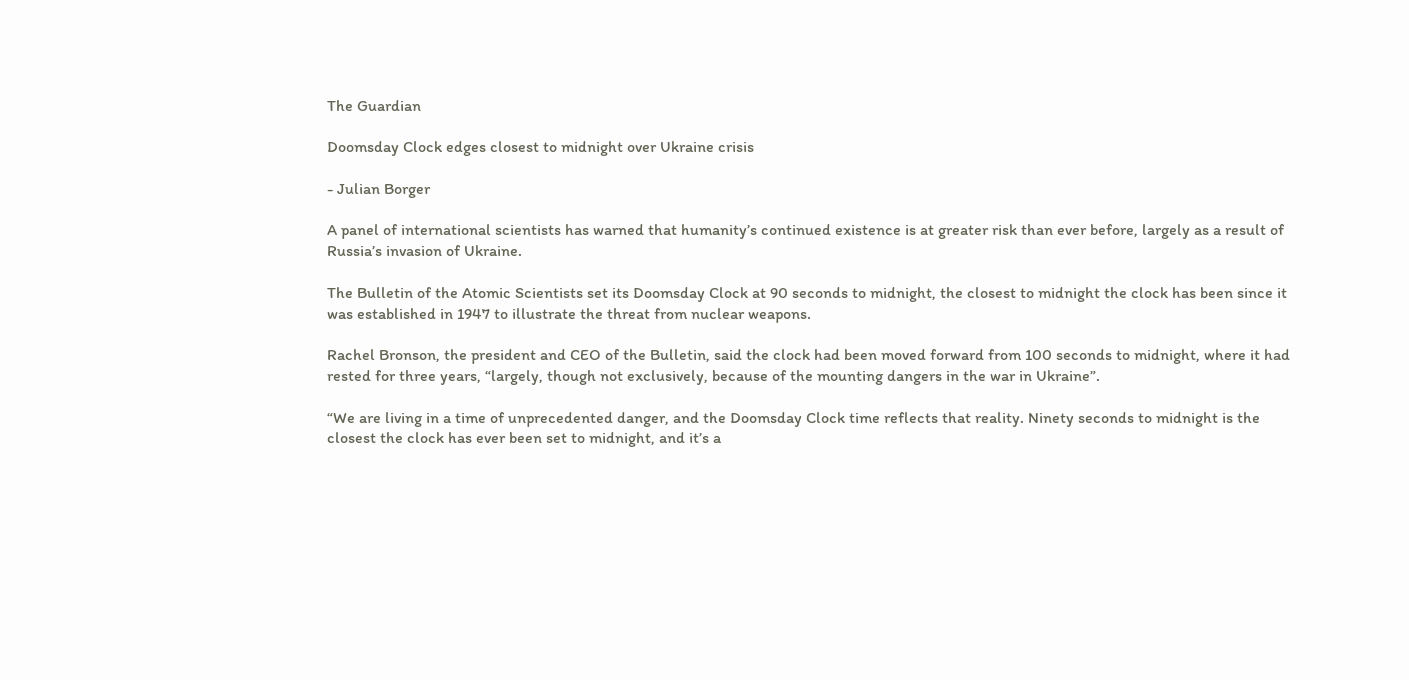The Guardian

Doomsday Clock edges closest to midnight over Ukraine crisis

- Julian Borger

A panel of international scientists has warned that humanity’s continued existence is at greater risk than ever before, largely as a result of Russia’s invasion of Ukraine.

The Bulletin of the Atomic Scientists set its Doomsday Clock at 90 seconds to midnight, the closest to midnight the clock has been since it was established in 1947 to illustrate the threat from nuclear weapons.

Rachel Bronson, the president and CEO of the Bulletin, said the clock had been moved forward from 100 seconds to midnight, where it had rested for three years, “largely, though not exclusively, because of the mounting dangers in the war in Ukraine”.

“We are living in a time of unprecedented danger, and the Doomsday Clock time reflects that reality. Ninety seconds to midnight is the closest the clock has ever been set to midnight, and it’s a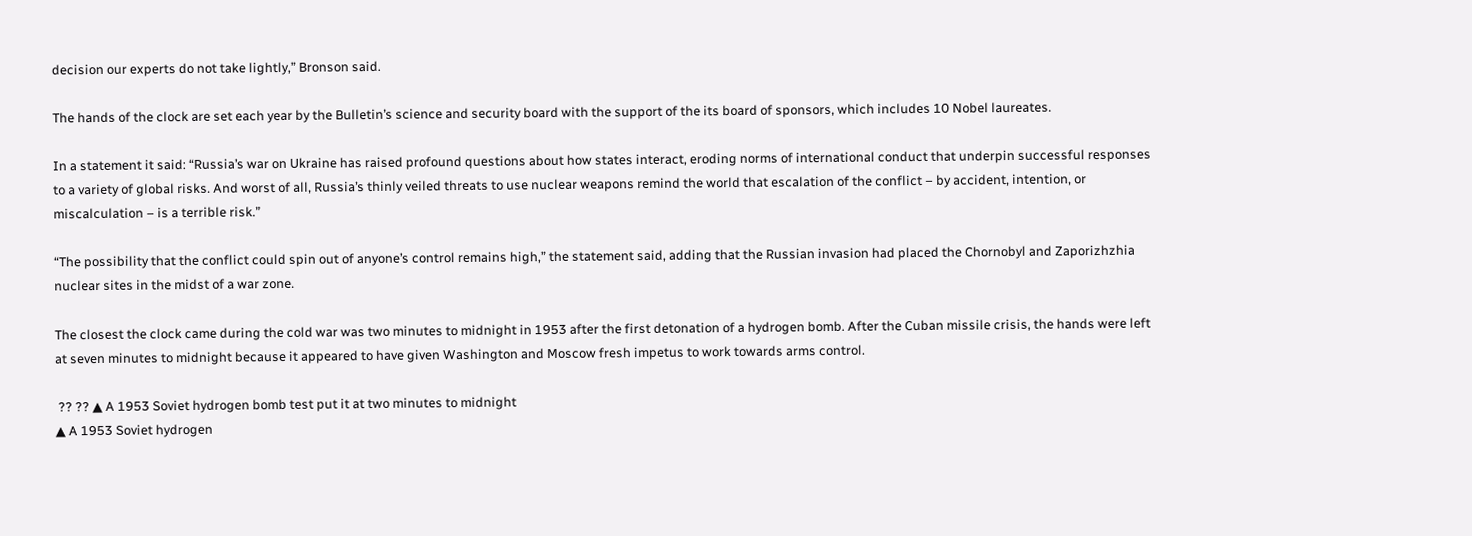decision our experts do not take lightly,” Bronson said.

The hands of the clock are set each year by the Bulletin’s science and security board with the support of the its board of sponsors, which includes 10 Nobel laureates.

In a statement it said: “Russia’s war on Ukraine has raised profound questions about how states interact, eroding norms of international conduct that underpin successful responses to a variety of global risks. And worst of all, Russia’s thinly veiled threats to use nuclear weapons remind the world that escalation of the conflict – by accident, intention, or miscalculation – is a terrible risk.”

“The possibility that the conflict could spin out of anyone’s control remains high,” the statement said, adding that the Russian invasion had placed the Chornobyl and Zaporizhzhia nuclear sites in the midst of a war zone.

The closest the clock came during the cold war was two minutes to midnight in 1953 after the first detonation of a hydrogen bomb. After the Cuban missile crisis, the hands were left at seven minutes to midnight because it appeared to have given Washington and Moscow fresh impetus to work towards arms control.

 ?? ?? ▲ A 1953 Soviet hydrogen bomb test put it at two minutes to midnight
▲ A 1953 Soviet hydrogen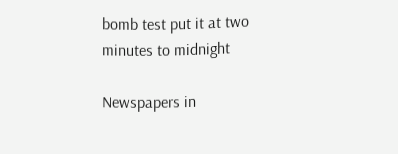bomb test put it at two minutes to midnight

Newspapers in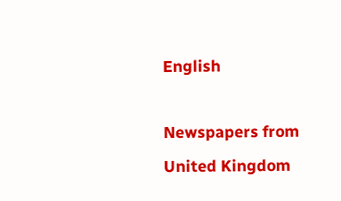English

Newspapers from United Kingdom